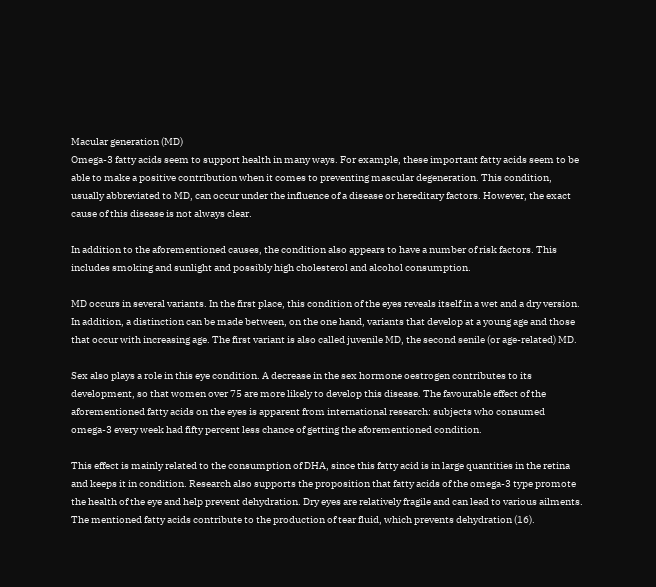Macular generation (MD)
Omega-3 fatty acids seem to support health in many ways. For example, these important fatty acids seem to be able to make a positive contribution when it comes to preventing mascular degeneration. This condition, usually abbreviated to MD, can occur under the influence of a disease or hereditary factors. However, the exact cause of this disease is not always clear.

In addition to the aforementioned causes, the condition also appears to have a number of risk factors. This includes smoking and sunlight and possibly high cholesterol and alcohol consumption.

MD occurs in several variants. In the first place, this condition of the eyes reveals itself in a wet and a dry version. In addition, a distinction can be made between, on the one hand, variants that develop at a young age and those that occur with increasing age. The first variant is also called juvenile MD, the second senile (or age-related) MD.

Sex also plays a role in this eye condition. A decrease in the sex hormone oestrogen contributes to its development, so that women over 75 are more likely to develop this disease. The favourable effect of the aforementioned fatty acids on the eyes is apparent from international research: subjects who consumed omega-3 every week had fifty percent less chance of getting the aforementioned condition.

This effect is mainly related to the consumption of DHA, since this fatty acid is in large quantities in the retina and keeps it in condition. Research also supports the proposition that fatty acids of the omega-3 type promote the health of the eye and help prevent dehydration. Dry eyes are relatively fragile and can lead to various ailments. The mentioned fatty acids contribute to the production of tear fluid, which prevents dehydration (16).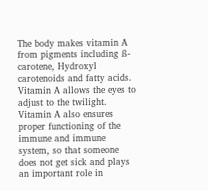The body makes vitamin A from pigments including ß-carotene, Hydroxyl carotenoids and fatty acids. Vitamin A allows the eyes to adjust to the twilight. Vitamin A also ensures proper functioning of the immune and immune system, so that someone does not get sick and plays an important role in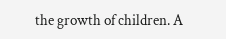the growth of children. A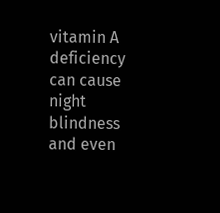vitamin A deficiency can cause night blindness and even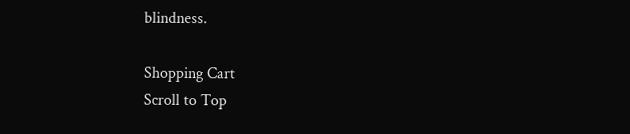blindness.

Shopping Cart
Scroll to Top